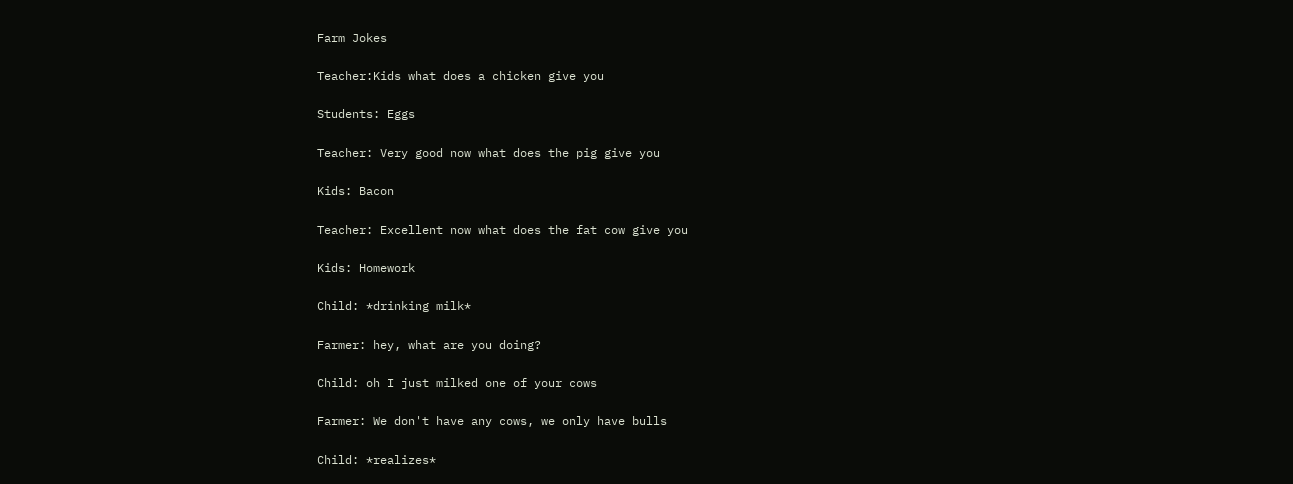Farm Jokes

Teacher:Kids what does a chicken give you

Students: Eggs

Teacher: Very good now what does the pig give you

Kids: Bacon

Teacher: Excellent now what does the fat cow give you

Kids: Homework

Child: *drinking milk*

Farmer: hey, what are you doing?

Child: oh I just milked one of your cows

Farmer: We don't have any cows, we only have bulls

Child: *realizes*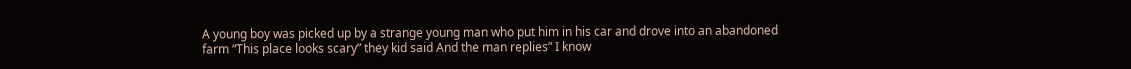A young boy was picked up by a strange young man who put him in his car and drove into an abandoned farm “This place looks scary” they kid said And the man replies” I know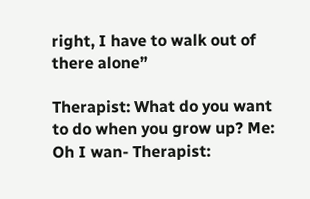right, I have to walk out of there alone”

Therapist: What do you want to do when you grow up? Me: Oh I wan- Therapist: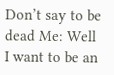Don’t say to be dead Me: Well I want to be an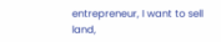entrepreneur, I want to sell land,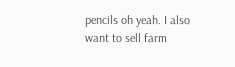pencils oh yeah. I also want to sell farm